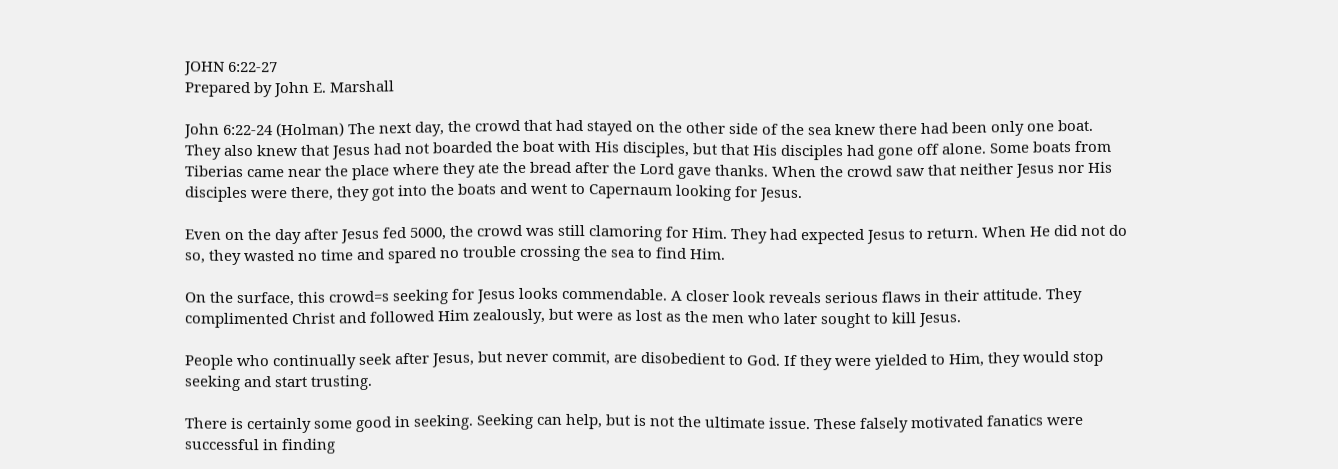JOHN 6:22-27
Prepared by John E. Marshall

John 6:22-24 (Holman) The next day, the crowd that had stayed on the other side of the sea knew there had been only one boat. They also knew that Jesus had not boarded the boat with His disciples, but that His disciples had gone off alone. Some boats from Tiberias came near the place where they ate the bread after the Lord gave thanks. When the crowd saw that neither Jesus nor His disciples were there, they got into the boats and went to Capernaum looking for Jesus.

Even on the day after Jesus fed 5000, the crowd was still clamoring for Him. They had expected Jesus to return. When He did not do so, they wasted no time and spared no trouble crossing the sea to find Him.

On the surface, this crowd=s seeking for Jesus looks commendable. A closer look reveals serious flaws in their attitude. They complimented Christ and followed Him zealously, but were as lost as the men who later sought to kill Jesus.

People who continually seek after Jesus, but never commit, are disobedient to God. If they were yielded to Him, they would stop seeking and start trusting.

There is certainly some good in seeking. Seeking can help, but is not the ultimate issue. These falsely motivated fanatics were successful in finding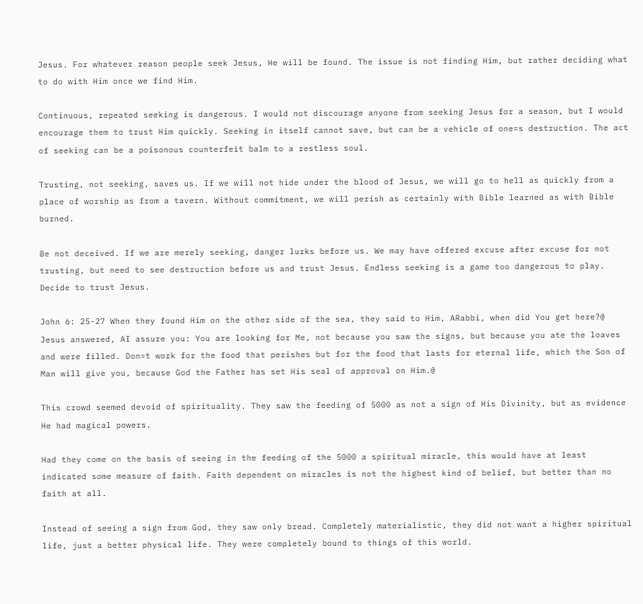Jesus. For whatever reason people seek Jesus, He will be found. The issue is not finding Him, but rather deciding what to do with Him once we find Him.

Continuous, repeated seeking is dangerous. I would not discourage anyone from seeking Jesus for a season, but I would encourage them to trust Him quickly. Seeking in itself cannot save, but can be a vehicle of one=s destruction. The act of seeking can be a poisonous counterfeit balm to a restless soul.

Trusting, not seeking, saves us. If we will not hide under the blood of Jesus, we will go to hell as quickly from a place of worship as from a tavern. Without commitment, we will perish as certainly with Bible learned as with Bible burned.

Be not deceived. If we are merely seeking, danger lurks before us. We may have offered excuse after excuse for not trusting, but need to see destruction before us and trust Jesus. Endless seeking is a game too dangerous to play. Decide to trust Jesus.

John 6: 25-27 When they found Him on the other side of the sea, they said to Him, ARabbi, when did You get here?@ Jesus answered, AI assure you: You are looking for Me, not because you saw the signs, but because you ate the loaves and were filled. Don=t work for the food that perishes but for the food that lasts for eternal life, which the Son of Man will give you, because God the Father has set His seal of approval on Him.@

This crowd seemed devoid of spirituality. They saw the feeding of 5000 as not a sign of His Divinity, but as evidence He had magical powers.

Had they come on the basis of seeing in the feeding of the 5000 a spiritual miracle, this would have at least indicated some measure of faith. Faith dependent on miracles is not the highest kind of belief, but better than no faith at all.

Instead of seeing a sign from God, they saw only bread. Completely materialistic, they did not want a higher spiritual life, just a better physical life. They were completely bound to things of this world.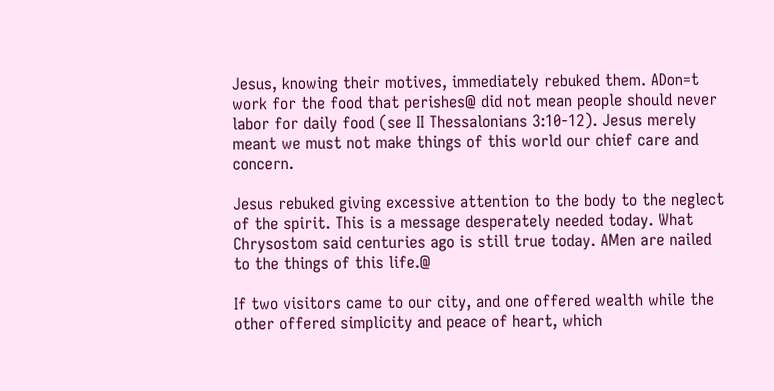Jesus, knowing their motives, immediately rebuked them. ADon=t work for the food that perishes@ did not mean people should never labor for daily food (see II Thessalonians 3:10-12). Jesus merely meant we must not make things of this world our chief care and concern.

Jesus rebuked giving excessive attention to the body to the neglect of the spirit. This is a message desperately needed today. What Chrysostom said centuries ago is still true today. AMen are nailed to the things of this life.@

If two visitors came to our city, and one offered wealth while the other offered simplicity and peace of heart, which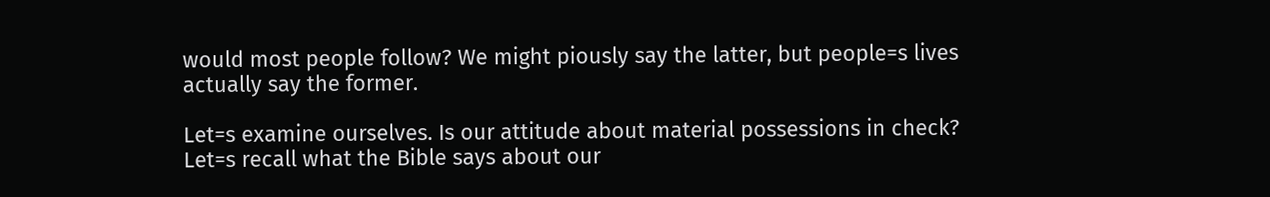would most people follow? We might piously say the latter, but people=s lives actually say the former.

Let=s examine ourselves. Is our attitude about material possessions in check? Let=s recall what the Bible says about our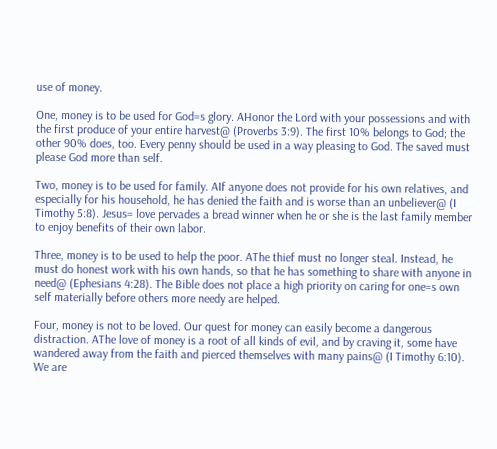use of money.

One, money is to be used for God=s glory. AHonor the Lord with your possessions and with the first produce of your entire harvest@ (Proverbs 3:9). The first 10% belongs to God; the other 90% does, too. Every penny should be used in a way pleasing to God. The saved must please God more than self.

Two, money is to be used for family. AIf anyone does not provide for his own relatives, and especially for his household, he has denied the faith and is worse than an unbeliever@ (I Timothy 5:8). Jesus= love pervades a bread winner when he or she is the last family member to enjoy benefits of their own labor.

Three, money is to be used to help the poor. AThe thief must no longer steal. Instead, he must do honest work with his own hands, so that he has something to share with anyone in need@ (Ephesians 4:28). The Bible does not place a high priority on caring for one=s own self materially before others more needy are helped.

Four, money is not to be loved. Our quest for money can easily become a dangerous distraction. AThe love of money is a root of all kinds of evil, and by craving it, some have wandered away from the faith and pierced themselves with many pains@ (I Timothy 6:10). We are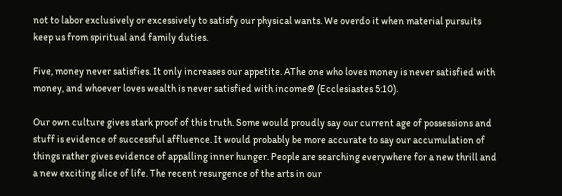not to labor exclusively or excessively to satisfy our physical wants. We overdo it when material pursuits keep us from spiritual and family duties.

Five, money never satisfies. It only increases our appetite. AThe one who loves money is never satisfied with money, and whoever loves wealth is never satisfied with income@ (Ecclesiastes 5:10).

Our own culture gives stark proof of this truth. Some would proudly say our current age of possessions and stuff is evidence of successful affluence. It would probably be more accurate to say our accumulation of things rather gives evidence of appalling inner hunger. People are searching everywhere for a new thrill and a new exciting slice of life. The recent resurgence of the arts in our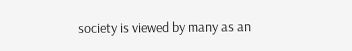society is viewed by many as an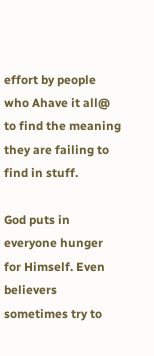effort by people who Ahave it all@ to find the meaning they are failing to find in stuff.

God puts in everyone hunger for Himself. Even believers sometimes try to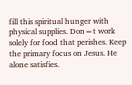fill this spiritual hunger with physical supplies. Don=t work solely for food that perishes. Keep the primary focus on Jesus. He alone satisfies.